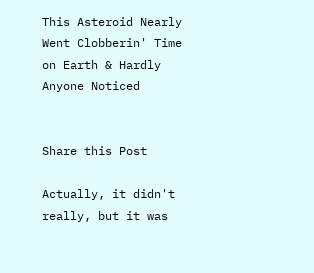This Asteroid Nearly Went Clobberin' Time on Earth & Hardly Anyone Noticed


Share this Post

Actually, it didn't really, but it was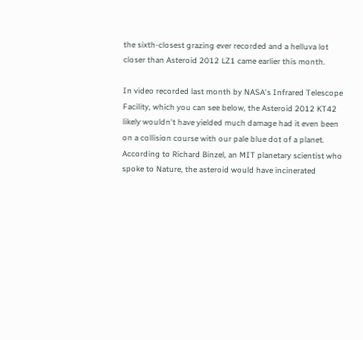the sixth-closest grazing ever recorded and a helluva lot closer than Asteroid 2012 LZ1 came earlier this month.

In video recorded last month by NASA's Infrared Telescope Facility, which you can see below, the Asteroid 2012 KT42 likely wouldn't have yielded much damage had it even been on a collision course with our pale blue dot of a planet. According to Richard Binzel, an MIT planetary scientist who spoke to Nature, the asteroid would have incinerated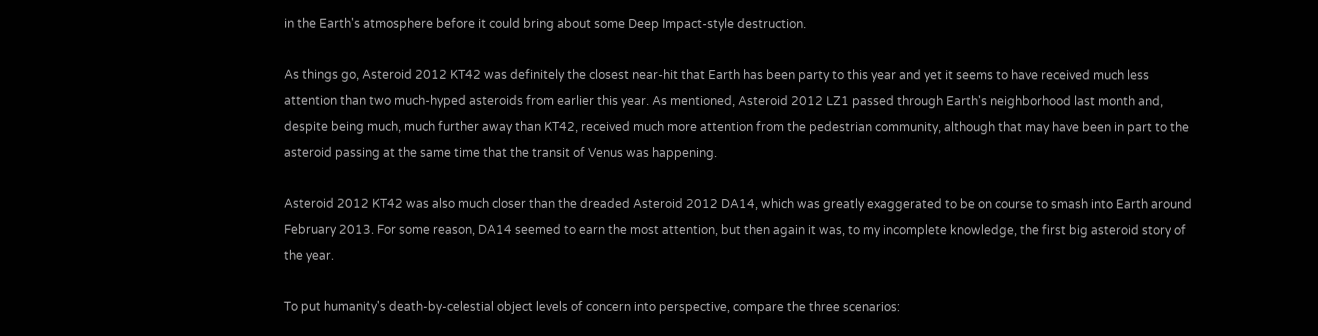in the Earth's atmosphere before it could bring about some Deep Impact-style destruction.

As things go, Asteroid 2012 KT42 was definitely the closest near-hit that Earth has been party to this year and yet it seems to have received much less attention than two much-hyped asteroids from earlier this year. As mentioned, Asteroid 2012 LZ1 passed through Earth's neighborhood last month and, despite being much, much further away than KT42, received much more attention from the pedestrian community, although that may have been in part to the asteroid passing at the same time that the transit of Venus was happening.

Asteroid 2012 KT42 was also much closer than the dreaded Asteroid 2012 DA14, which was greatly exaggerated to be on course to smash into Earth around February 2013. For some reason, DA14 seemed to earn the most attention, but then again it was, to my incomplete knowledge, the first big asteroid story of the year.

To put humanity's death-by-celestial object levels of concern into perspective, compare the three scenarios: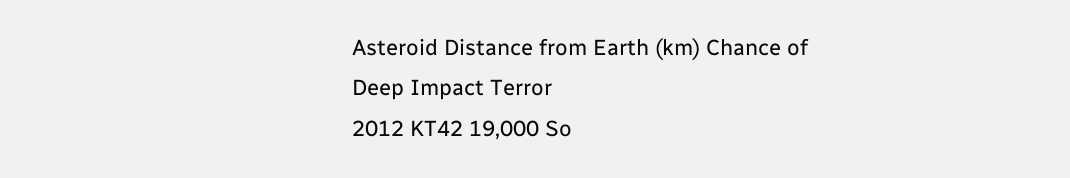Asteroid Distance from Earth (km) Chance of Deep Impact Terror
2012 KT42 19,000 So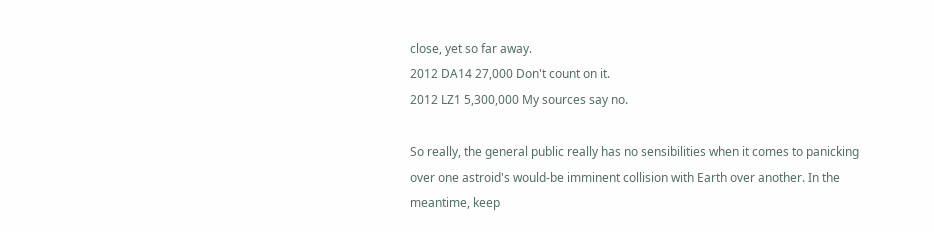close, yet so far away.
2012 DA14 27,000 Don't count on it.
2012 LZ1 5,300,000 My sources say no.

So really, the general public really has no sensibilities when it comes to panicking over one astroid's would-be imminent collision with Earth over another. In the meantime, keep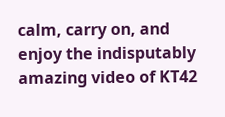calm, carry on, and enjoy the indisputably amazing video of KT42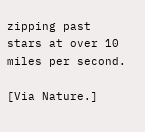zipping past stars at over 10 miles per second.

[Via Nature.]